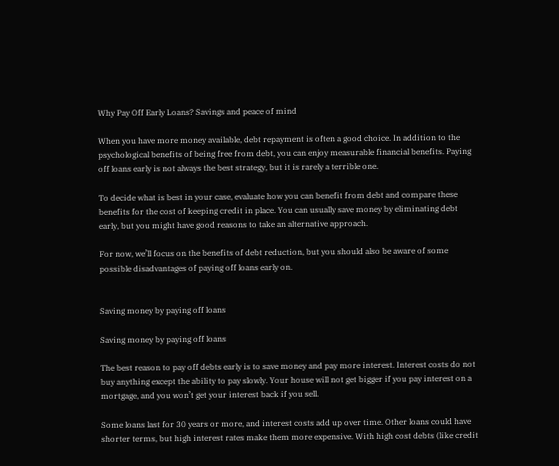Why Pay Off Early Loans? Savings and peace of mind

When you have more money available, debt repayment is often a good choice. In addition to the psychological benefits of being free from debt, you can enjoy measurable financial benefits. Paying off loans early is not always the best strategy, but it is rarely a terrible one.

To decide what is best in your case, evaluate how you can benefit from debt and compare these benefits for the cost of keeping credit in place. You can usually save money by eliminating debt early, but you might have good reasons to take an alternative approach.

For now, we’ll focus on the benefits of debt reduction, but you should also be aware of some possible disadvantages of paying off loans early on.


Saving money by paying off loans

Saving money by paying off loans

The best reason to pay off debts early is to save money and pay more interest. Interest costs do not buy anything except the ability to pay slowly. Your house will not get bigger if you pay interest on a mortgage, and you won’t get your interest back if you sell.

Some loans last for 30 years or more, and interest costs add up over time. Other loans could have shorter terms, but high interest rates make them more expensive. With high cost debts (like credit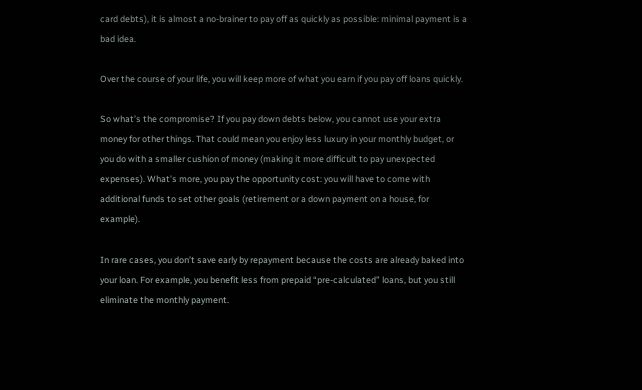card debts), it is almost a no-brainer to pay off as quickly as possible: minimal payment is a bad idea.

Over the course of your life, you will keep more of what you earn if you pay off loans quickly.

So what’s the compromise? If you pay down debts below, you cannot use your extra money for other things. That could mean you enjoy less luxury in your monthly budget, or you do with a smaller cushion of money (making it more difficult to pay unexpected expenses). What’s more, you pay the opportunity cost: you will have to come with additional funds to set other goals (retirement or a down payment on a house, for example).

In rare cases, you don’t save early by repayment because the costs are already baked into your loan. For example, you benefit less from prepaid “pre-calculated” loans, but you still eliminate the monthly payment.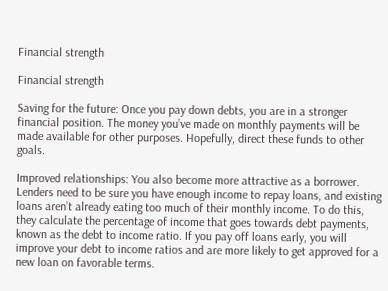Financial strength

Financial strength

Saving for the future: Once you pay down debts, you are in a stronger financial position. The money you’ve made on monthly payments will be made available for other purposes. Hopefully, direct these funds to other goals.

Improved relationships: You also become more attractive as a borrower. Lenders need to be sure you have enough income to repay loans, and existing loans aren’t already eating too much of their monthly income. To do this, they calculate the percentage of income that goes towards debt payments, known as the debt to income ratio. If you pay off loans early, you will improve your debt to income ratios and are more likely to get approved for a new loan on favorable terms.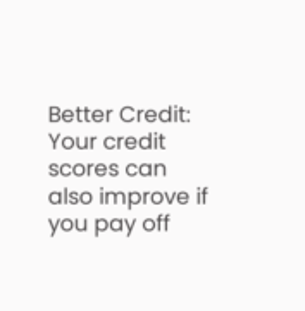Better Credit: Your credit scores can also improve if you pay off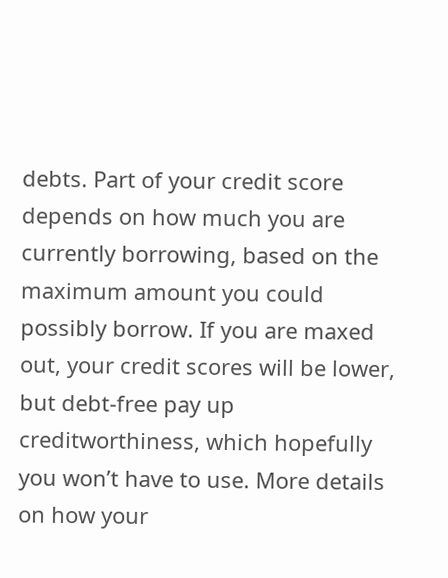debts. Part of your credit score depends on how much you are currently borrowing, based on the maximum amount you could possibly borrow. If you are maxed out, your credit scores will be lower, but debt-free pay up creditworthiness, which hopefully you won’t have to use. More details on how your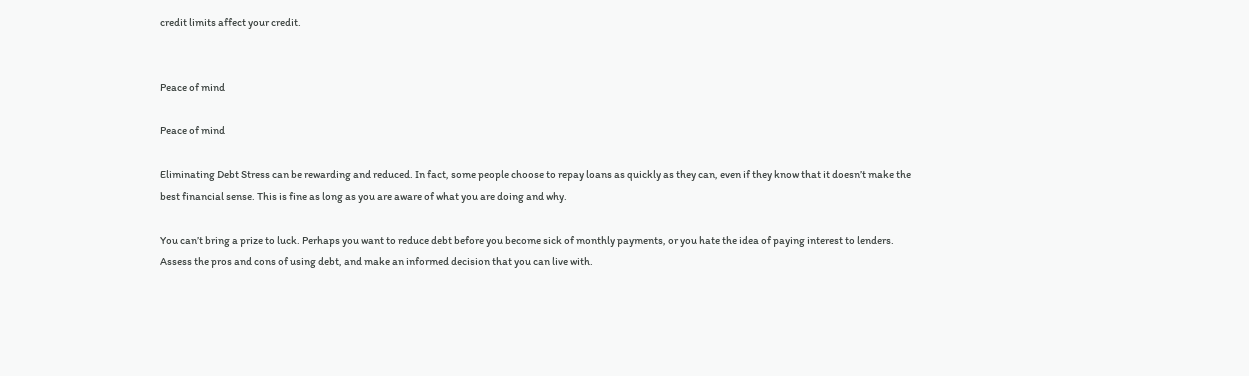credit limits affect your credit.


Peace of mind

Peace of mind

Eliminating Debt Stress can be rewarding and reduced. In fact, some people choose to repay loans as quickly as they can, even if they know that it doesn’t make the best financial sense. This is fine as long as you are aware of what you are doing and why.

You can’t bring a prize to luck. Perhaps you want to reduce debt before you become sick of monthly payments, or you hate the idea of paying interest to lenders. Assess the pros and cons of using debt, and make an informed decision that you can live with.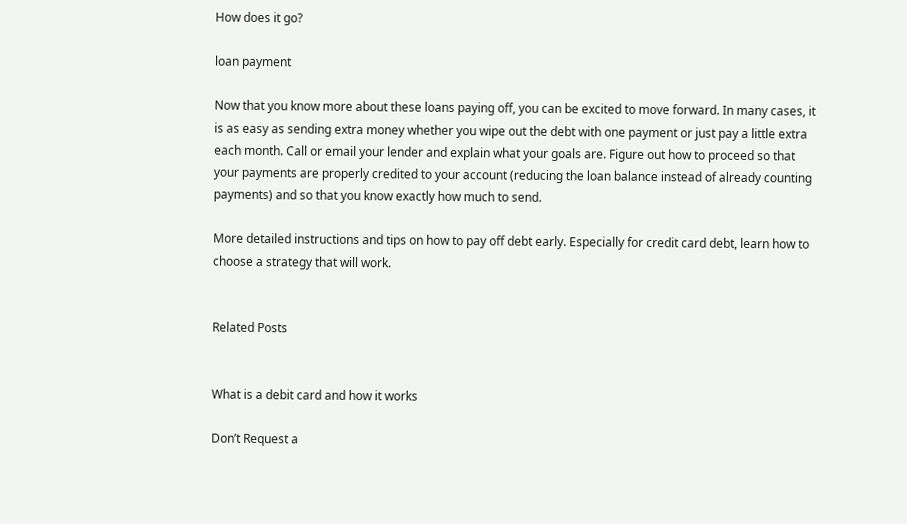How does it go?

loan payment

Now that you know more about these loans paying off, you can be excited to move forward. In many cases, it is as easy as sending extra money whether you wipe out the debt with one payment or just pay a little extra each month. Call or email your lender and explain what your goals are. Figure out how to proceed so that your payments are properly credited to your account (reducing the loan balance instead of already counting payments) and so that you know exactly how much to send.

More detailed instructions and tips on how to pay off debt early. Especially for credit card debt, learn how to choose a strategy that will work.


Related Posts


What is a debit card and how it works

Don’t Request a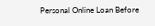Personal Online Loan Before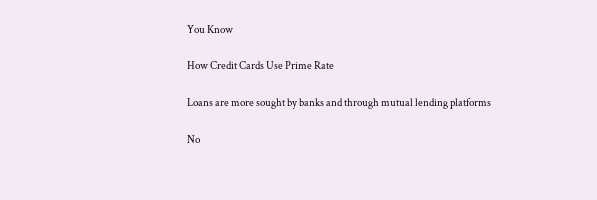You Know

How Credit Cards Use Prime Rate

Loans are more sought by banks and through mutual lending platforms

No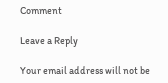Comment

Leave a Reply

Your email address will not be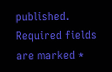published. Required fields are marked *